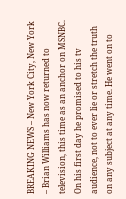BREAKING NEWS – New York City, New York – Brian Williams has now returned to television, this time as an anchor on MSNBC. On his first day he promised to his tv audience, not to ever lie or stretch the truth on any subject at any time. He went on to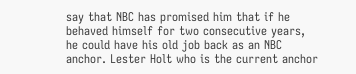say that NBC has promised him that if he behaved himself for two consecutive years, he could have his old job back as an NBC anchor. Lester Holt who is the current anchor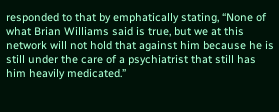responded to that by emphatically stating, “None of what Brian Williams said is true, but we at this network will not hold that against him because he is still under the care of a psychiatrist that still has him heavily medicated.”